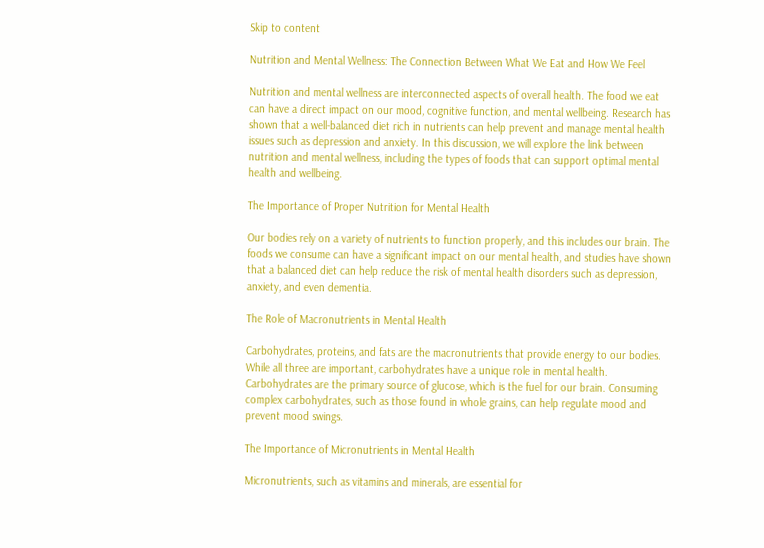Skip to content

Nutrition and Mental Wellness: The Connection Between What We Eat and How We Feel

Nutrition and mental wellness are interconnected aspects of overall health. The food we eat can have a direct impact on our mood, cognitive function, and mental wellbeing. Research has shown that a well-balanced diet rich in nutrients can help prevent and manage mental health issues such as depression and anxiety. In this discussion, we will explore the link between nutrition and mental wellness, including the types of foods that can support optimal mental health and wellbeing.

The Importance of Proper Nutrition for Mental Health

Our bodies rely on a variety of nutrients to function properly, and this includes our brain. The foods we consume can have a significant impact on our mental health, and studies have shown that a balanced diet can help reduce the risk of mental health disorders such as depression, anxiety, and even dementia.

The Role of Macronutrients in Mental Health

Carbohydrates, proteins, and fats are the macronutrients that provide energy to our bodies. While all three are important, carbohydrates have a unique role in mental health. Carbohydrates are the primary source of glucose, which is the fuel for our brain. Consuming complex carbohydrates, such as those found in whole grains, can help regulate mood and prevent mood swings.

The Importance of Micronutrients in Mental Health

Micronutrients, such as vitamins and minerals, are essential for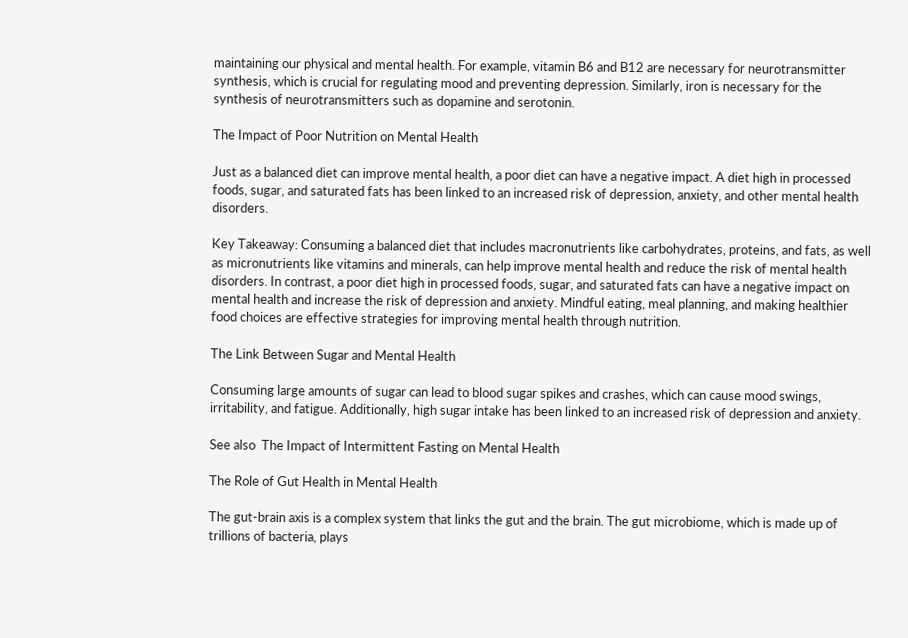maintaining our physical and mental health. For example, vitamin B6 and B12 are necessary for neurotransmitter synthesis, which is crucial for regulating mood and preventing depression. Similarly, iron is necessary for the synthesis of neurotransmitters such as dopamine and serotonin.

The Impact of Poor Nutrition on Mental Health

Just as a balanced diet can improve mental health, a poor diet can have a negative impact. A diet high in processed foods, sugar, and saturated fats has been linked to an increased risk of depression, anxiety, and other mental health disorders.

Key Takeaway: Consuming a balanced diet that includes macronutrients like carbohydrates, proteins, and fats, as well as micronutrients like vitamins and minerals, can help improve mental health and reduce the risk of mental health disorders. In contrast, a poor diet high in processed foods, sugar, and saturated fats can have a negative impact on mental health and increase the risk of depression and anxiety. Mindful eating, meal planning, and making healthier food choices are effective strategies for improving mental health through nutrition.

The Link Between Sugar and Mental Health

Consuming large amounts of sugar can lead to blood sugar spikes and crashes, which can cause mood swings, irritability, and fatigue. Additionally, high sugar intake has been linked to an increased risk of depression and anxiety.

See also  The Impact of Intermittent Fasting on Mental Health

The Role of Gut Health in Mental Health

The gut-brain axis is a complex system that links the gut and the brain. The gut microbiome, which is made up of trillions of bacteria, plays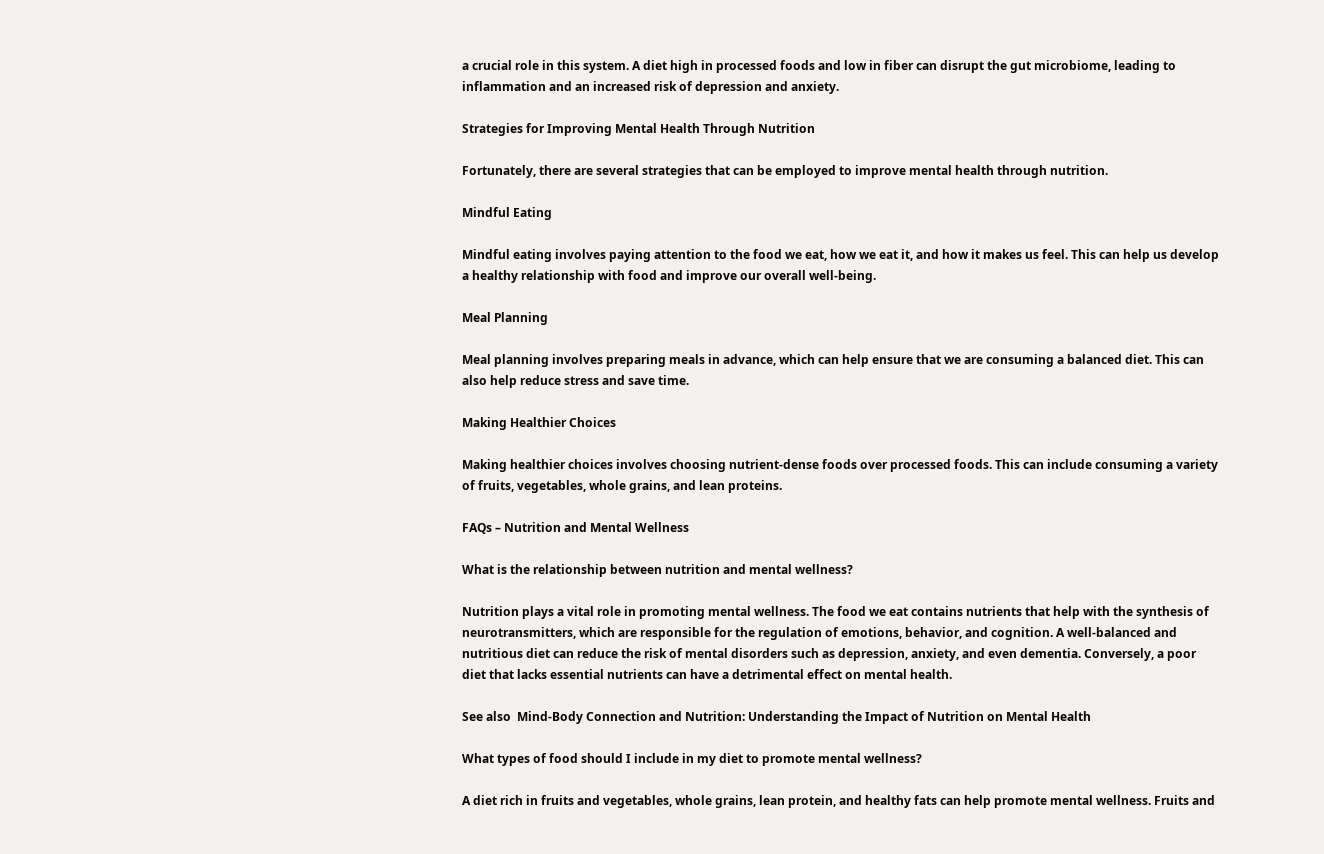a crucial role in this system. A diet high in processed foods and low in fiber can disrupt the gut microbiome, leading to inflammation and an increased risk of depression and anxiety.

Strategies for Improving Mental Health Through Nutrition

Fortunately, there are several strategies that can be employed to improve mental health through nutrition.

Mindful Eating

Mindful eating involves paying attention to the food we eat, how we eat it, and how it makes us feel. This can help us develop a healthy relationship with food and improve our overall well-being.

Meal Planning

Meal planning involves preparing meals in advance, which can help ensure that we are consuming a balanced diet. This can also help reduce stress and save time.

Making Healthier Choices

Making healthier choices involves choosing nutrient-dense foods over processed foods. This can include consuming a variety of fruits, vegetables, whole grains, and lean proteins.

FAQs – Nutrition and Mental Wellness

What is the relationship between nutrition and mental wellness?

Nutrition plays a vital role in promoting mental wellness. The food we eat contains nutrients that help with the synthesis of neurotransmitters, which are responsible for the regulation of emotions, behavior, and cognition. A well-balanced and nutritious diet can reduce the risk of mental disorders such as depression, anxiety, and even dementia. Conversely, a poor diet that lacks essential nutrients can have a detrimental effect on mental health.

See also  Mind-Body Connection and Nutrition: Understanding the Impact of Nutrition on Mental Health

What types of food should I include in my diet to promote mental wellness?

A diet rich in fruits and vegetables, whole grains, lean protein, and healthy fats can help promote mental wellness. Fruits and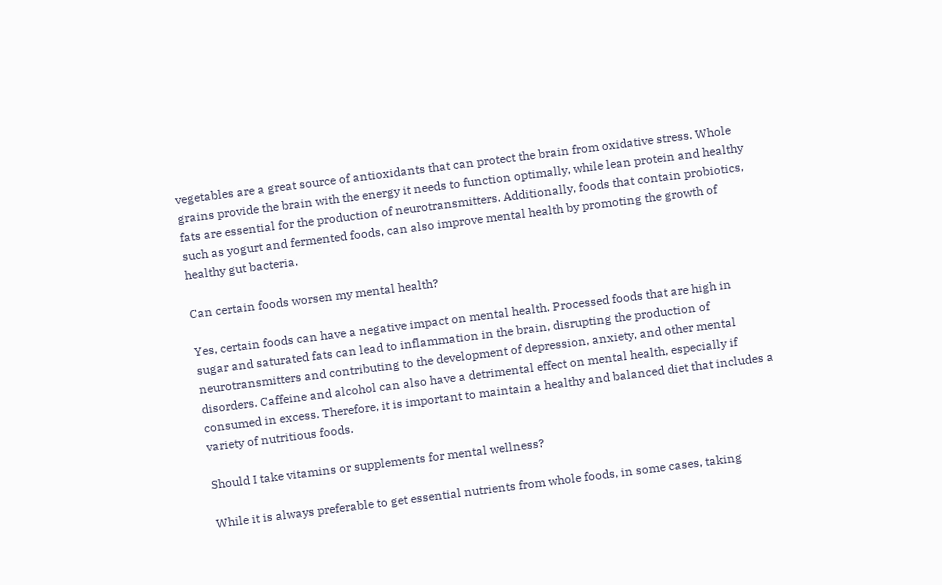vegetables are a great source of antioxidants that can protect the brain from oxidative stress. Whole grains provide the brain with the energy it needs to function optimally, while lean protein and healthy fats are essential for the production of neurotransmitters. Additionally, foods that contain probiotics, such as yogurt and fermented foods, can also improve mental health by promoting the growth of healthy gut bacteria.

Can certain foods worsen my mental health?

Yes, certain foods can have a negative impact on mental health. Processed foods that are high in sugar and saturated fats can lead to inflammation in the brain, disrupting the production of neurotransmitters and contributing to the development of depression, anxiety, and other mental disorders. Caffeine and alcohol can also have a detrimental effect on mental health, especially if consumed in excess. Therefore, it is important to maintain a healthy and balanced diet that includes a variety of nutritious foods.

Should I take vitamins or supplements for mental wellness?

While it is always preferable to get essential nutrients from whole foods, in some cases, taking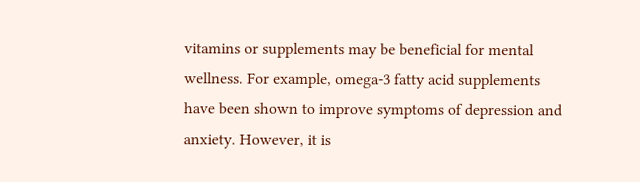vitamins or supplements may be beneficial for mental wellness. For example, omega-3 fatty acid supplements have been shown to improve symptoms of depression and anxiety. However, it is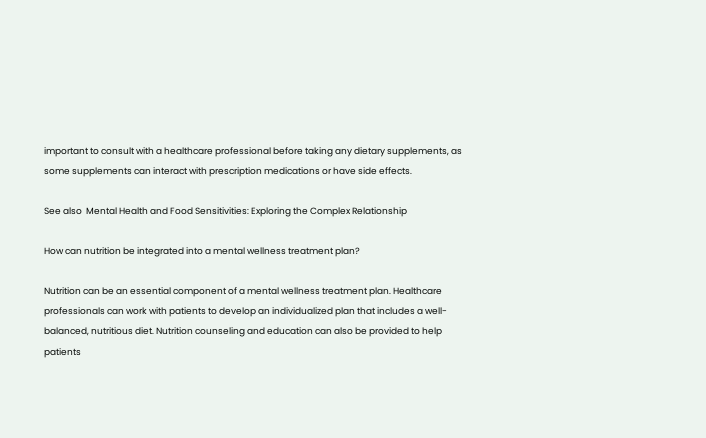important to consult with a healthcare professional before taking any dietary supplements, as some supplements can interact with prescription medications or have side effects.

See also  Mental Health and Food Sensitivities: Exploring the Complex Relationship

How can nutrition be integrated into a mental wellness treatment plan?

Nutrition can be an essential component of a mental wellness treatment plan. Healthcare professionals can work with patients to develop an individualized plan that includes a well-balanced, nutritious diet. Nutrition counseling and education can also be provided to help patients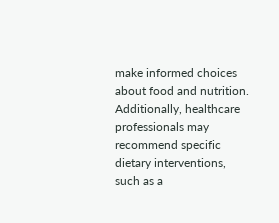make informed choices about food and nutrition. Additionally, healthcare professionals may recommend specific dietary interventions, such as a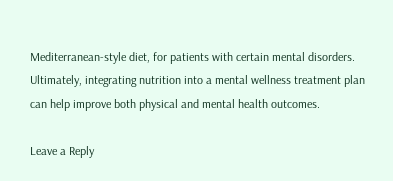Mediterranean-style diet, for patients with certain mental disorders. Ultimately, integrating nutrition into a mental wellness treatment plan can help improve both physical and mental health outcomes.

Leave a Reply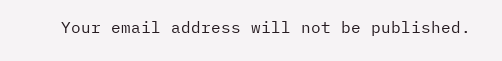Your email address will not be published.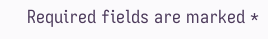Required fields are marked *